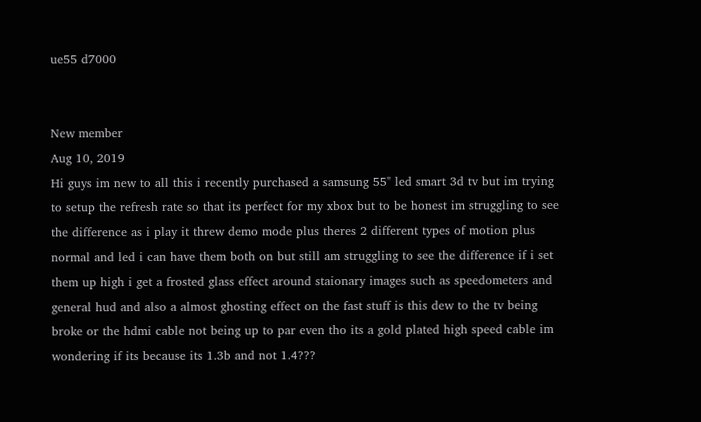ue55 d7000


New member
Aug 10, 2019
Hi guys im new to all this i recently purchased a samsung 55" led smart 3d tv but im trying to setup the refresh rate so that its perfect for my xbox but to be honest im struggling to see the difference as i play it threw demo mode plus theres 2 different types of motion plus normal and led i can have them both on but still am struggling to see the difference if i set them up high i get a frosted glass effect around staionary images such as speedometers and general hud and also a almost ghosting effect on the fast stuff is this dew to the tv being broke or the hdmi cable not being up to par even tho its a gold plated high speed cable im wondering if its because its 1.3b and not 1.4???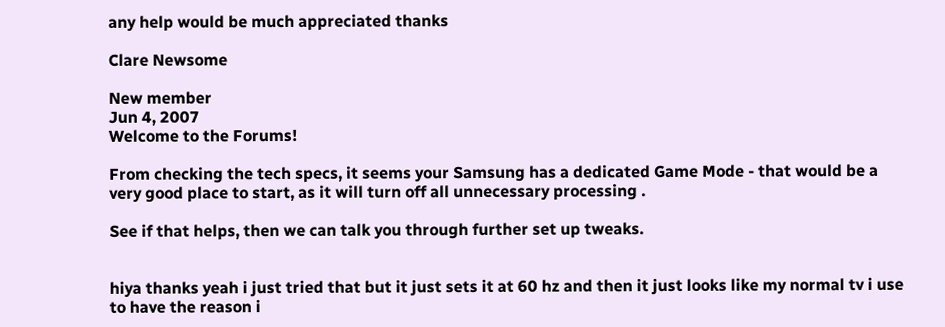any help would be much appreciated thanks

Clare Newsome

New member
Jun 4, 2007
Welcome to the Forums!

From checking the tech specs, it seems your Samsung has a dedicated Game Mode - that would be a very good place to start, as it will turn off all unnecessary processing .

See if that helps, then we can talk you through further set up tweaks.


hiya thanks yeah i just tried that but it just sets it at 60 hz and then it just looks like my normal tv i use to have the reason i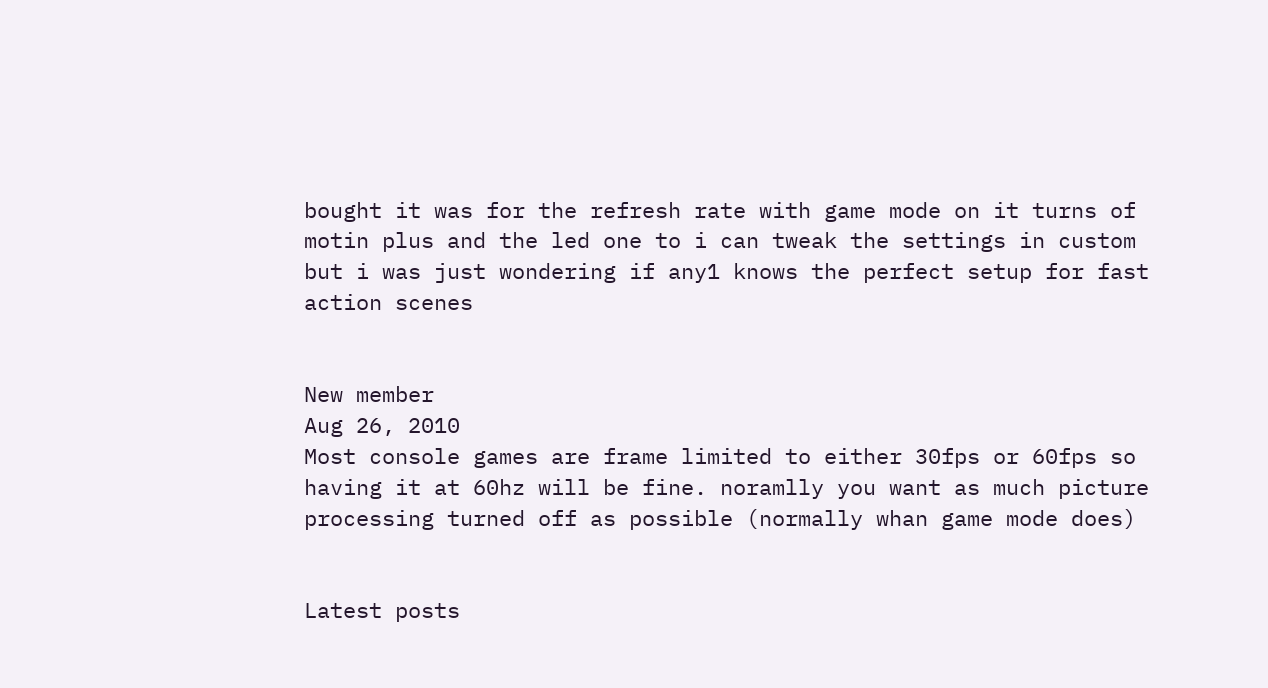bought it was for the refresh rate with game mode on it turns of motin plus and the led one to i can tweak the settings in custom but i was just wondering if any1 knows the perfect setup for fast action scenes


New member
Aug 26, 2010
Most console games are frame limited to either 30fps or 60fps so having it at 60hz will be fine. noramlly you want as much picture processing turned off as possible (normally whan game mode does)


Latest posts